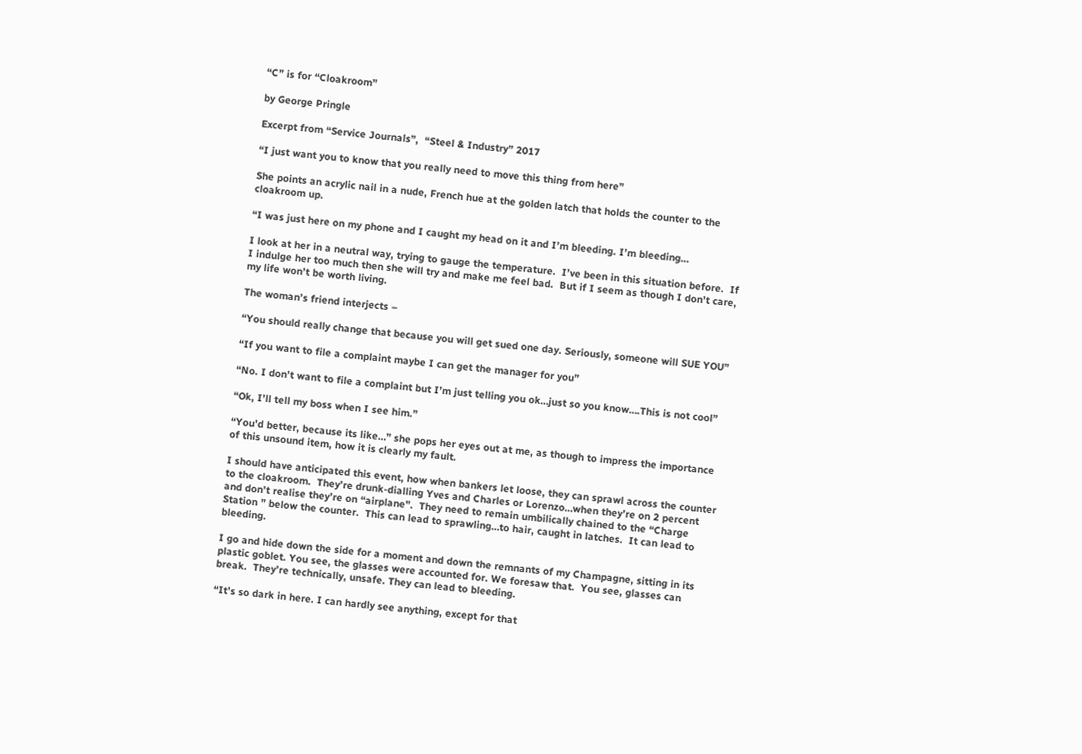“C” is for “Cloakroom”

by George Pringle

Excerpt from “Service Journals”,  “Steel & Industry” 2017

“I just want you to know that you really need to move this thing from here”

She points an acrylic nail in a nude, French hue at the golden latch that holds the counter to the cloakroom up.

“I was just here on my phone and I caught my head on it and I’m bleeding. I’m bleeding…

I look at her in a neutral way, trying to gauge the temperature.  I’ve been in this situation before.  If I indulge her too much then she will try and make me feel bad.  But if I seem as though I don’t care, my life won’t be worth living.

The woman’s friend interjects –

“You should really change that because you will get sued one day. Seriously, someone will SUE YOU”

“If you want to file a complaint maybe I can get the manager for you”

“No. I don’t want to file a complaint but I’m just telling you ok…just so you know….This is not cool”

“Ok, I’ll tell my boss when I see him.”

“You’d better, because its like…” she pops her eyes out at me, as though to impress the importance of this unsound item, how it is clearly my fault.

I should have anticipated this event, how when bankers let loose, they can sprawl across the counter to the cloakroom.  They’re drunk-dialling Yves and Charles or Lorenzo…when they’re on 2 percent and don’t realise they’re on “airplane”.  They need to remain umbilically chained to the “Charge Station ” below the counter.  This can lead to sprawling…to hair, caught in latches.  It can lead to bleeding.

I go and hide down the side for a moment and down the remnants of my Champagne, sitting in its plastic goblet. You see, the glasses were accounted for. We foresaw that.  You see, glasses can break.  They’re technically, unsafe. They can lead to bleeding.

“It’s so dark in here. I can hardly see anything, except for that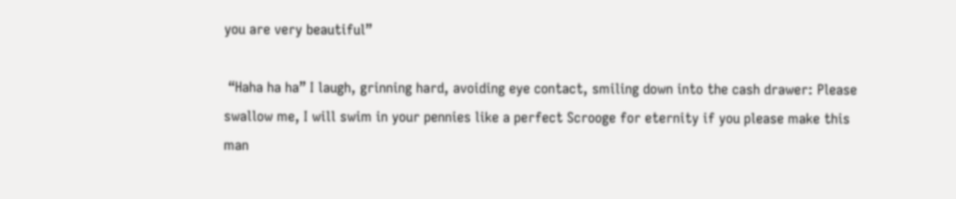you are very beautiful”

 “Haha ha ha” I laugh, grinning hard, avoiding eye contact, smiling down into the cash drawer: Please swallow me, I will swim in your pennies like a perfect Scrooge for eternity if you please make this man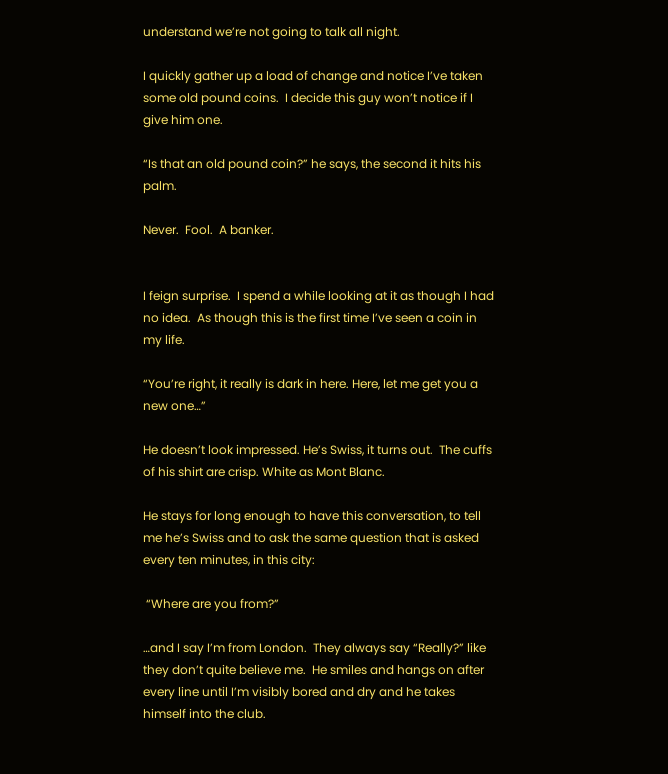understand we’re not going to talk all night.

I quickly gather up a load of change and notice I’ve taken some old pound coins.  I decide this guy won’t notice if I give him one.

“Is that an old pound coin?” he says, the second it hits his palm.

Never.  Fool.  A banker.


I feign surprise.  I spend a while looking at it as though I had no idea.  As though this is the first time I’ve seen a coin in my life.

“You’re right, it really is dark in here. Here, let me get you a new one…”

He doesn’t look impressed. He’s Swiss, it turns out.  The cuffs of his shirt are crisp. White as Mont Blanc.

He stays for long enough to have this conversation, to tell me he’s Swiss and to ask the same question that is asked every ten minutes, in this city:

 “Where are you from?”

…and I say I’m from London.  They always say “Really?” like they don’t quite believe me.  He smiles and hangs on after every line until I’m visibly bored and dry and he takes himself into the club.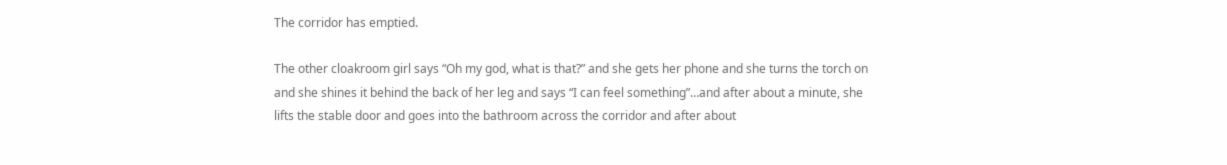The corridor has emptied.

The other cloakroom girl says “Oh my god, what is that?” and she gets her phone and she turns the torch on and she shines it behind the back of her leg and says “I can feel something”…and after about a minute, she lifts the stable door and goes into the bathroom across the corridor and after about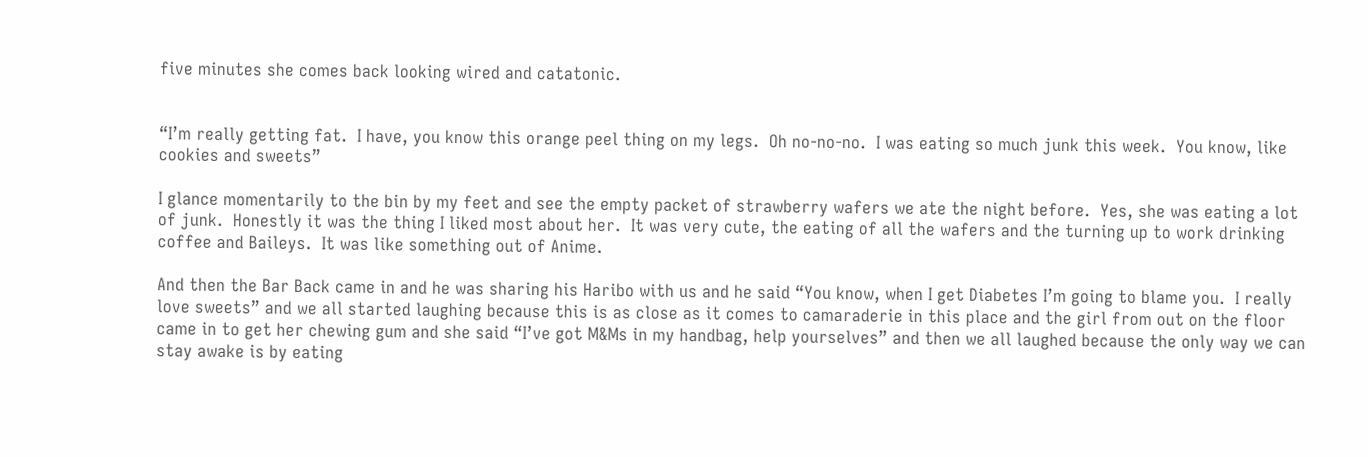five minutes she comes back looking wired and catatonic.


“I’m really getting fat.  I have, you know this orange peel thing on my legs.  Oh no-no-no.  I was eating so much junk this week.  You know, like cookies and sweets”

I glance momentarily to the bin by my feet and see the empty packet of strawberry wafers we ate the night before.  Yes, she was eating a lot of junk.  Honestly it was the thing I liked most about her.  It was very cute, the eating of all the wafers and the turning up to work drinking coffee and Baileys.  It was like something out of Anime.

And then the Bar Back came in and he was sharing his Haribo with us and he said “You know, when I get Diabetes I’m going to blame you.  I really love sweets” and we all started laughing because this is as close as it comes to camaraderie in this place and the girl from out on the floor came in to get her chewing gum and she said “I’ve got M&Ms in my handbag, help yourselves” and then we all laughed because the only way we can stay awake is by eating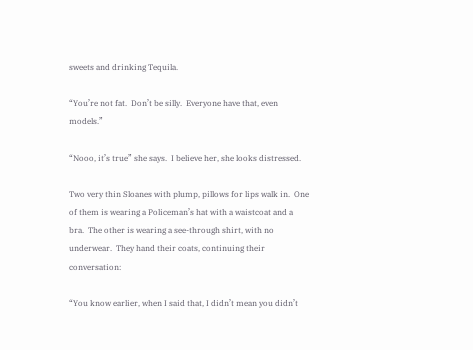sweets and drinking Tequila.

“You’re not fat.  Don’t be silly.  Everyone have that, even models.”

“Nooo, it’s true” she says.  I believe her, she looks distressed.

Two very thin Sloanes with plump, pillows for lips walk in.  One of them is wearing a Policeman’s hat with a waistcoat and a bra.  The other is wearing a see-through shirt, with no underwear.  They hand their coats, continuing their conversation:

“You know earlier, when I said that, I didn’t mean you didn’t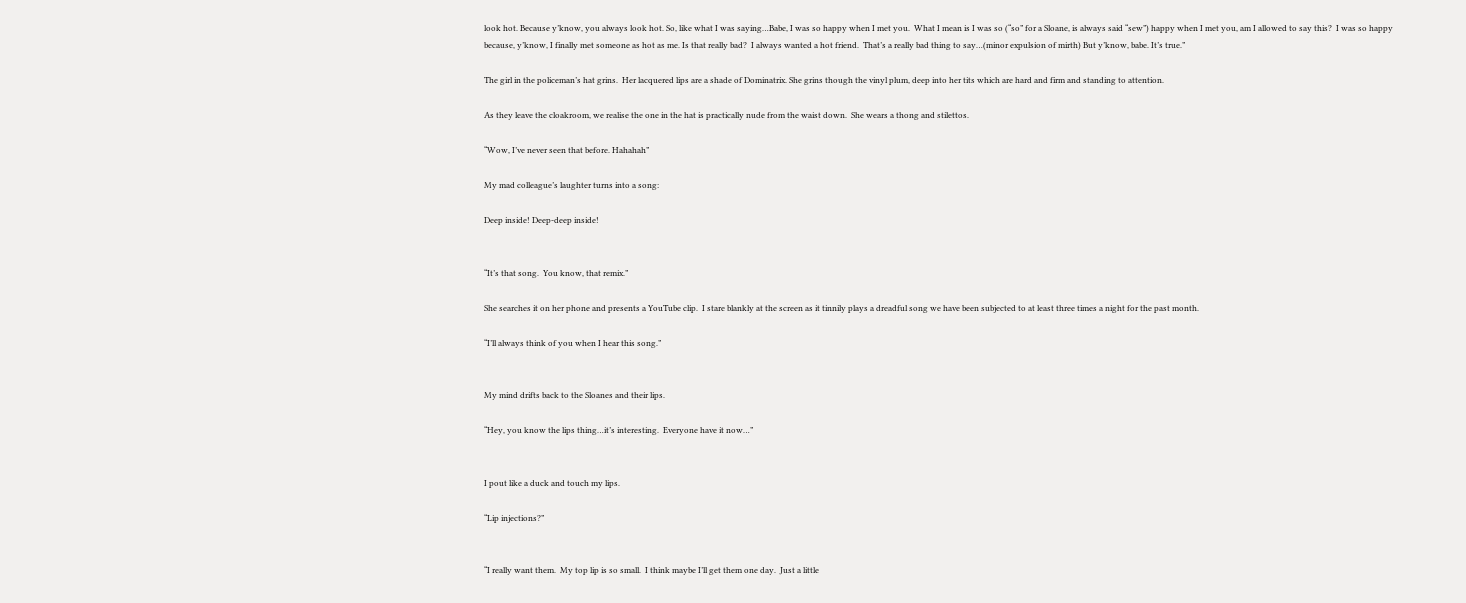look hot. Because y’know, you always look hot. So, like what I was saying…Babe, I was so happy when I met you.  What I mean is I was so (“so” for a Sloane, is always said “sew”) happy when I met you, am I allowed to say this?  I was so happy because, y’know, I finally met someone as hot as me. Is that really bad?  I always wanted a hot friend.  That’s a really bad thing to say…(minor expulsion of mirth) But y’know, babe. It’s true.”

The girl in the policeman’s hat grins.  Her lacquered lips are a shade of Dominatrix. She grins though the vinyl plum, deep into her tits which are hard and firm and standing to attention.

As they leave the cloakroom, we realise the one in the hat is practically nude from the waist down.  She wears a thong and stilettos.

“Wow, I’ve never seen that before. Hahahah”

My mad colleague’s laughter turns into a song:

Deep inside! Deep-deep inside!


“It’s that song.  You know, that remix.”

She searches it on her phone and presents a YouTube clip.  I stare blankly at the screen as it tinnily plays a dreadful song we have been subjected to at least three times a night for the past month.

“I’ll always think of you when I hear this song.”


My mind drifts back to the Sloanes and their lips.

“Hey, you know the lips thing…it’s interesting.  Everyone have it now…”


I pout like a duck and touch my lips.

“Lip injections?”


“I really want them.  My top lip is so small.  I think maybe I’ll get them one day.  Just a little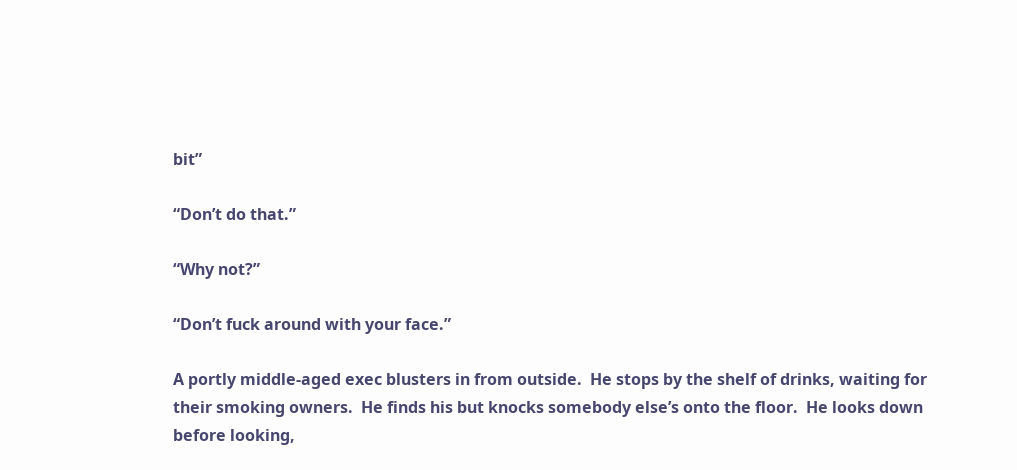bit”

“Don’t do that.”

“Why not?”

“Don’t fuck around with your face.”

A portly middle-aged exec blusters in from outside.  He stops by the shelf of drinks, waiting for their smoking owners.  He finds his but knocks somebody else’s onto the floor.  He looks down before looking,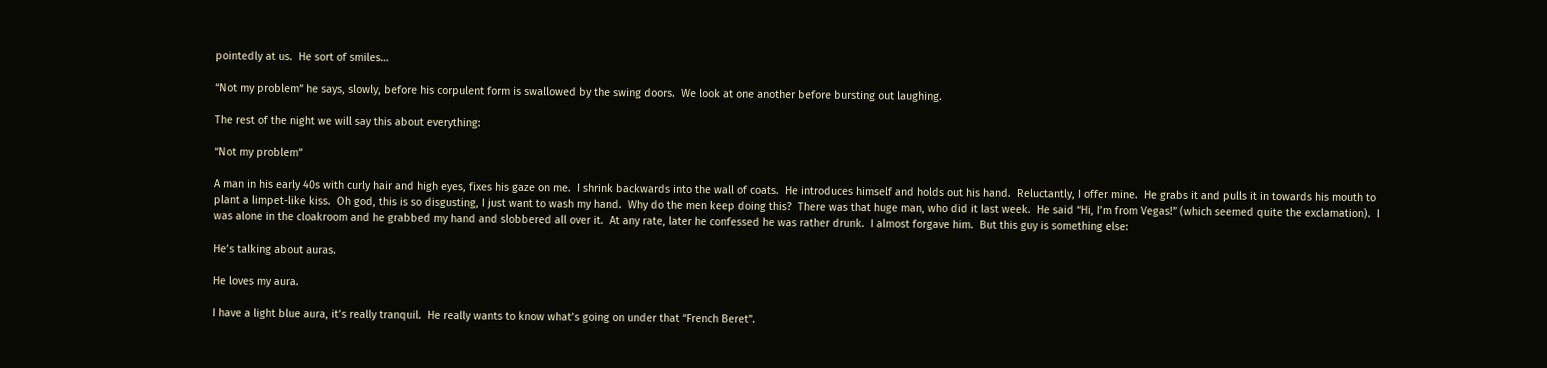pointedly at us.  He sort of smiles…

“Not my problem” he says, slowly, before his corpulent form is swallowed by the swing doors.  We look at one another before bursting out laughing.

The rest of the night we will say this about everything:

“Not my problem”

A man in his early 40s with curly hair and high eyes, fixes his gaze on me.  I shrink backwards into the wall of coats.  He introduces himself and holds out his hand.  Reluctantly, I offer mine.  He grabs it and pulls it in towards his mouth to plant a limpet-like kiss.  Oh god, this is so disgusting, I just want to wash my hand.  Why do the men keep doing this?  There was that huge man, who did it last week.  He said “Hi, I’m from Vegas!” (which seemed quite the exclamation).  I was alone in the cloakroom and he grabbed my hand and slobbered all over it.  At any rate, later he confessed he was rather drunk.  I almost forgave him.  But this guy is something else:

He’s talking about auras.

He loves my aura.

I have a light blue aura, it’s really tranquil.  He really wants to know what’s going on under that “French Beret”.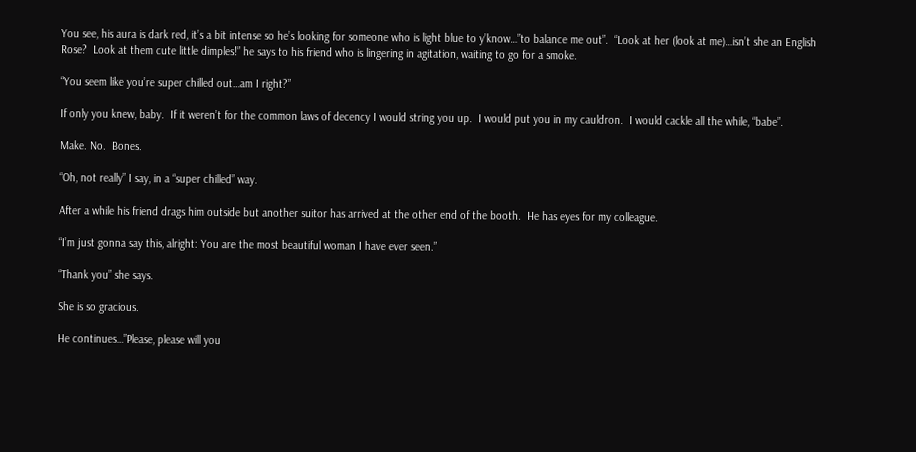You see, his aura is dark red, it’s a bit intense so he’s looking for someone who is light blue to y’know…”to balance me out”.  “Look at her (look at me)…isn’t she an English Rose?  Look at them cute little dimples!” he says to his friend who is lingering in agitation, waiting to go for a smoke.

“You seem like you’re super chilled out…am I right?”

If only you knew, baby.  If it weren’t for the common laws of decency I would string you up.  I would put you in my cauldron.  I would cackle all the while, “babe”.

Make. No.  Bones.

“Oh, not really” I say, in a “super chilled” way.

After a while his friend drags him outside but another suitor has arrived at the other end of the booth.  He has eyes for my colleague.

“I’m just gonna say this, alright: You are the most beautiful woman I have ever seen.”

“Thank you” she says.

She is so gracious.

He continues…”Please, please will you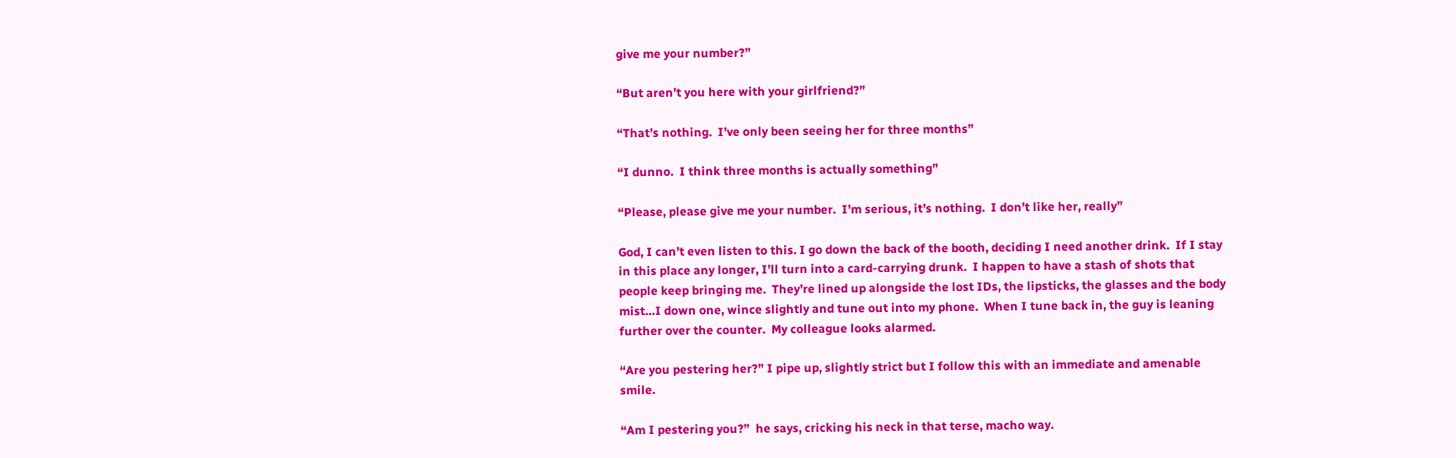give me your number?”

“But aren’t you here with your girlfriend?”

“That’s nothing.  I’ve only been seeing her for three months”

“I dunno.  I think three months is actually something”

“Please, please give me your number.  I’m serious, it’s nothing.  I don’t like her, really”

God, I can’t even listen to this. I go down the back of the booth, deciding I need another drink.  If I stay in this place any longer, I’ll turn into a card-carrying drunk.  I happen to have a stash of shots that people keep bringing me.  They’re lined up alongside the lost IDs, the lipsticks, the glasses and the body mist…I down one, wince slightly and tune out into my phone.  When I tune back in, the guy is leaning further over the counter.  My colleague looks alarmed.

“Are you pestering her?” I pipe up, slightly strict but I follow this with an immediate and amenable smile.

“Am I pestering you?”  he says, cricking his neck in that terse, macho way.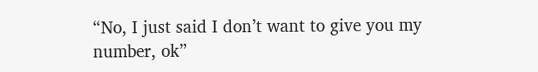“No, I just said I don’t want to give you my number, ok”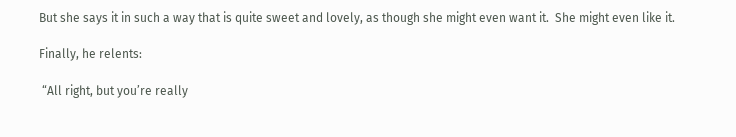But she says it in such a way that is quite sweet and lovely, as though she might even want it.  She might even like it.

Finally, he relents:

 “All right, but you’re really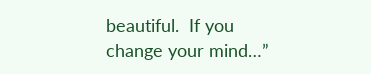beautiful.  If you change your mind…”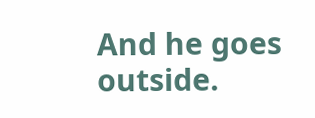And he goes outside.